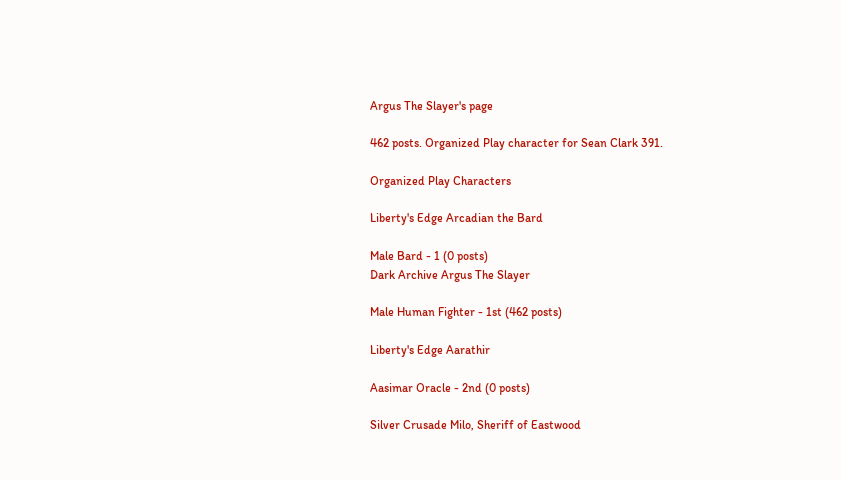Argus The Slayer's page

462 posts. Organized Play character for Sean Clark 391.

Organized Play Characters

Liberty's Edge Arcadian the Bard

Male Bard - 1 (0 posts)
Dark Archive Argus The Slayer

Male Human Fighter - 1st (462 posts)

Liberty's Edge Aarathir

Aasimar Oracle - 2nd (0 posts)

Silver Crusade Milo, Sheriff of Eastwood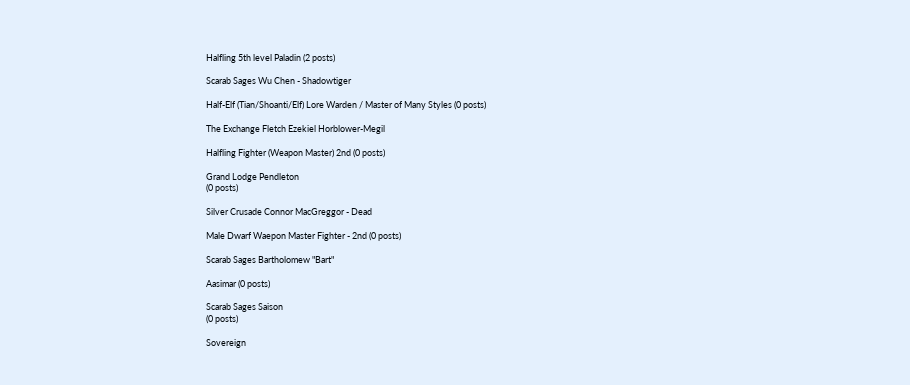Halfling 5th level Paladin (2 posts)

Scarab Sages Wu Chen - Shadowtiger

Half-Elf (Tian/Shoanti/Elf) Lore Warden / Master of Many Styles (0 posts)

The Exchange Fletch Ezekiel Horblower-Megil

Halfling Fighter (Weapon Master) 2nd (0 posts)

Grand Lodge Pendleton
(0 posts)

Silver Crusade Connor MacGreggor - Dead

Male Dwarf Waepon Master Fighter - 2nd (0 posts)

Scarab Sages Bartholomew "Bart"

Aasimar (0 posts)

Scarab Sages Saison
(0 posts)

Sovereign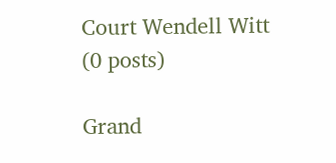Court Wendell Witt
(0 posts)

Grand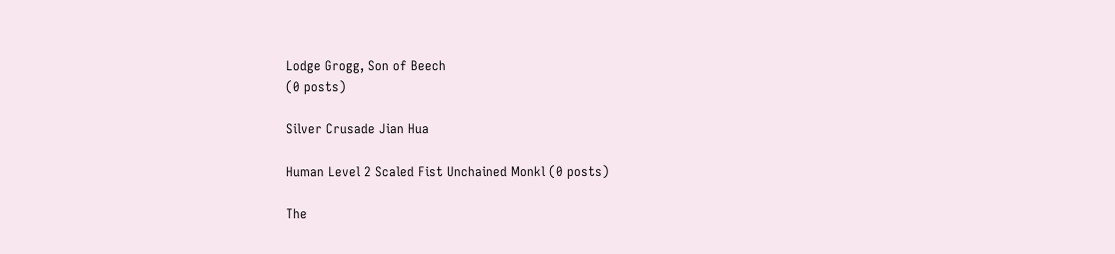Lodge Grogg, Son of Beech
(0 posts)

Silver Crusade Jian Hua

Human Level 2 Scaled Fist Unchained Monkl (0 posts)

The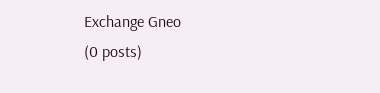Exchange Gneo
(0 posts)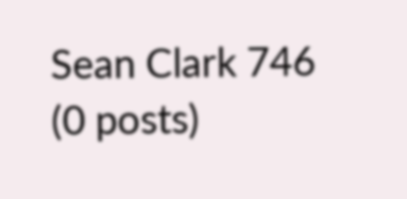Sean Clark 746
(0 posts)